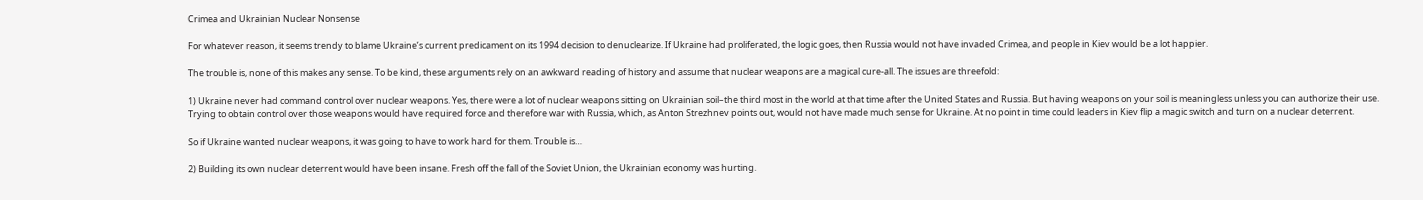Crimea and Ukrainian Nuclear Nonsense

For whatever reason, it seems trendy to blame Ukraine’s current predicament on its 1994 decision to denuclearize. If Ukraine had proliferated, the logic goes, then Russia would not have invaded Crimea, and people in Kiev would be a lot happier.

The trouble is, none of this makes any sense. To be kind, these arguments rely on an awkward reading of history and assume that nuclear weapons are a magical cure-all. The issues are threefold:

1) Ukraine never had command control over nuclear weapons. Yes, there were a lot of nuclear weapons sitting on Ukrainian soil–the third most in the world at that time after the United States and Russia. But having weapons on your soil is meaningless unless you can authorize their use. Trying to obtain control over those weapons would have required force and therefore war with Russia, which, as Anton Strezhnev points out, would not have made much sense for Ukraine. At no point in time could leaders in Kiev flip a magic switch and turn on a nuclear deterrent.

So if Ukraine wanted nuclear weapons, it was going to have to work hard for them. Trouble is…

2) Building its own nuclear deterrent would have been insane. Fresh off the fall of the Soviet Union, the Ukrainian economy was hurting.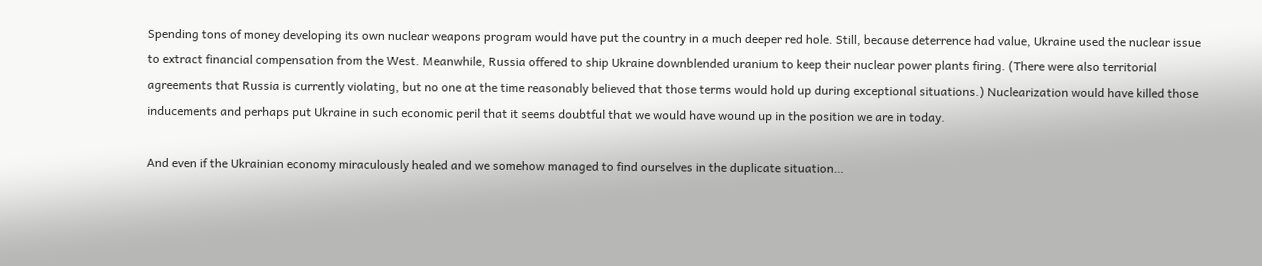Spending tons of money developing its own nuclear weapons program would have put the country in a much deeper red hole. Still, because deterrence had value, Ukraine used the nuclear issue to extract financial compensation from the West. Meanwhile, Russia offered to ship Ukraine downblended uranium to keep their nuclear power plants firing. (There were also territorial agreements that Russia is currently violating, but no one at the time reasonably believed that those terms would hold up during exceptional situations.) Nuclearization would have killed those inducements and perhaps put Ukraine in such economic peril that it seems doubtful that we would have wound up in the position we are in today.

And even if the Ukrainian economy miraculously healed and we somehow managed to find ourselves in the duplicate situation…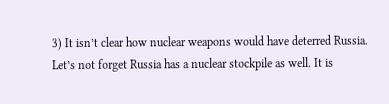3) It isn’t clear how nuclear weapons would have deterred Russia. Let’s not forget Russia has a nuclear stockpile as well. It is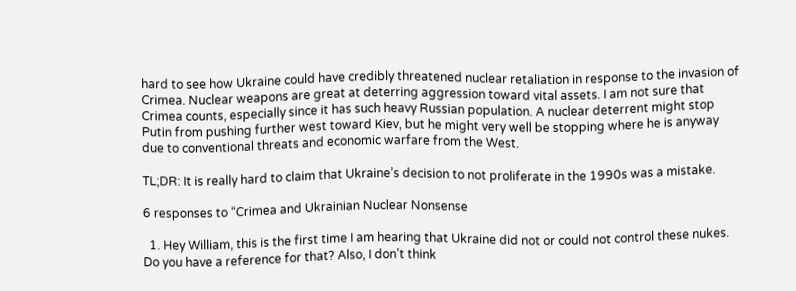hard to see how Ukraine could have credibly threatened nuclear retaliation in response to the invasion of Crimea. Nuclear weapons are great at deterring aggression toward vital assets. I am not sure that Crimea counts, especially since it has such heavy Russian population. A nuclear deterrent might stop Putin from pushing further west toward Kiev, but he might very well be stopping where he is anyway due to conventional threats and economic warfare from the West.

TL;DR: It is really hard to claim that Ukraine’s decision to not proliferate in the 1990s was a mistake.

6 responses to “Crimea and Ukrainian Nuclear Nonsense

  1. Hey William, this is the first time I am hearing that Ukraine did not or could not control these nukes. Do you have a reference for that? Also, I don’t think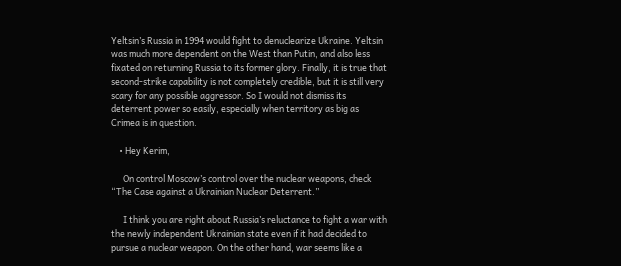Yeltsin’s Russia in 1994 would fight to denuclearize Ukraine. Yeltsin was much more dependent on the West than Putin, and also less fixated on returning Russia to its former glory. Finally, it is true that second-strike capability is not completely credible, but it is still very scary for any possible aggressor. So I would not dismiss its deterrent power so easily, especially when territory as big as Crimea is in question.

    • Hey Kerim,

      On control Moscow’s control over the nuclear weapons, check “The Case against a Ukrainian Nuclear Deterrent.”

      I think you are right about Russia’s reluctance to fight a war with the newly independent Ukrainian state even if it had decided to pursue a nuclear weapon. On the other hand, war seems like a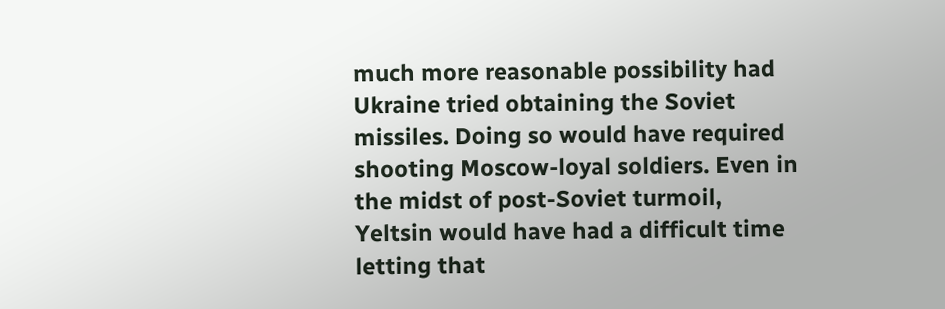much more reasonable possibility had Ukraine tried obtaining the Soviet missiles. Doing so would have required shooting Moscow-loyal soldiers. Even in the midst of post-Soviet turmoil, Yeltsin would have had a difficult time letting that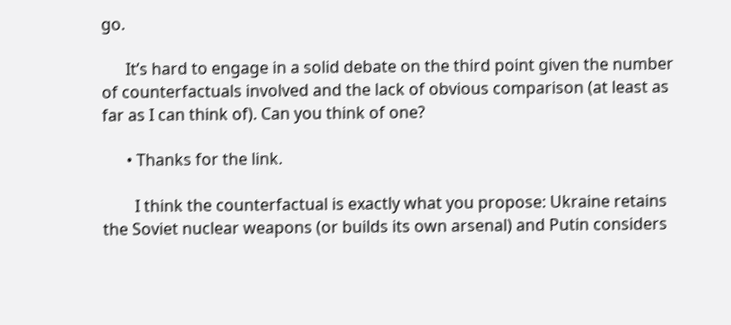go.

      It’s hard to engage in a solid debate on the third point given the number of counterfactuals involved and the lack of obvious comparison (at least as far as I can think of). Can you think of one?

      • Thanks for the link.

        I think the counterfactual is exactly what you propose: Ukraine retains the Soviet nuclear weapons (or builds its own arsenal) and Putin considers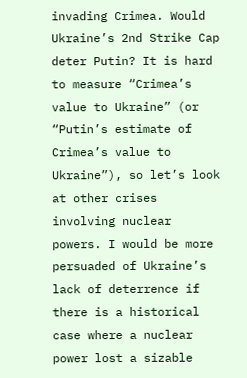invading Crimea. Would Ukraine’s 2nd Strike Cap deter Putin? It is hard to measure “Crimea’s value to Ukraine” (or “Putin’s estimate of Crimea’s value to Ukraine”), so let’s look at other crises involving nuclear powers. I would be more persuaded of Ukraine’s lack of deterrence if there is a historical case where a nuclear power lost a sizable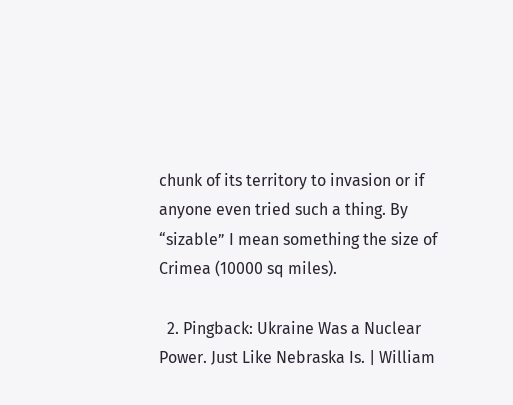chunk of its territory to invasion or if anyone even tried such a thing. By “sizable” I mean something the size of Crimea (10000 sq miles).

  2. Pingback: Ukraine Was a Nuclear Power. Just Like Nebraska Is. | William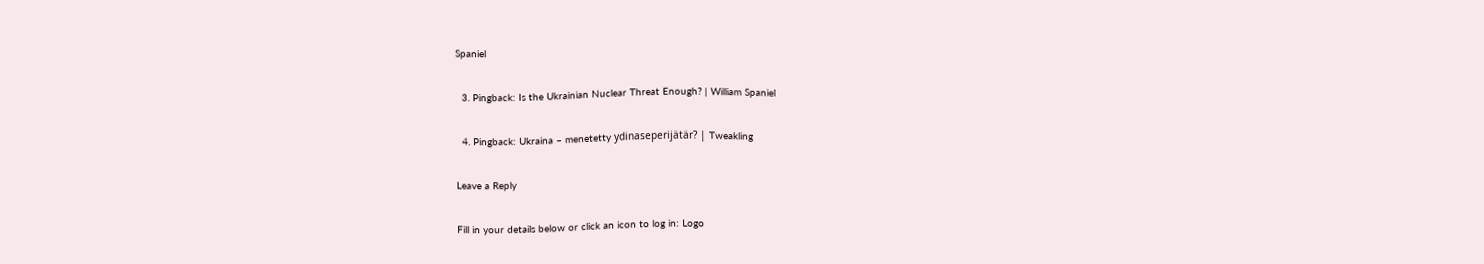Spaniel

  3. Pingback: Is the Ukrainian Nuclear Threat Enough? | William Spaniel

  4. Pingback: Ukraina – menetetty ydinaseperijätär? | Tweakling

Leave a Reply

Fill in your details below or click an icon to log in: Logo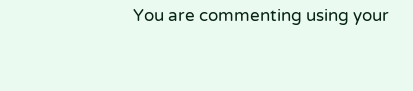You are commenting using your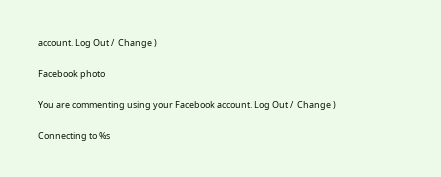account. Log Out /  Change )

Facebook photo

You are commenting using your Facebook account. Log Out /  Change )

Connecting to %s